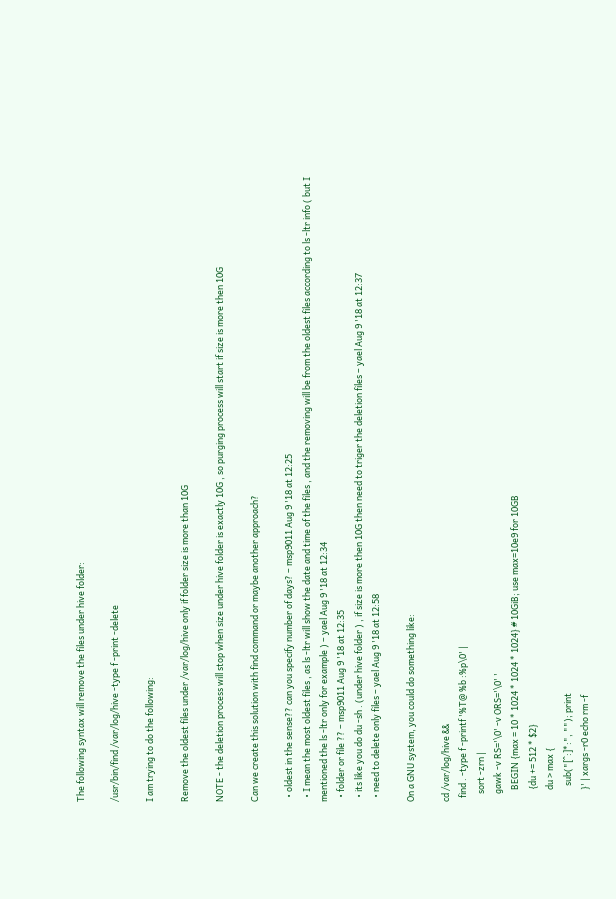The following syntax will remove the files under hive folder:

/usr/bin/find /var/log/hive -type f -print -delete

I am trying to do the following:

Remove the oldest files under /var/log/hive only if folder size is more than 10G

NOTE - the deletion process will stop when size under hive folder is exactly 10G , so purging process will start if size is more then 10G

Can we create this solution with find command or maybe another approach?

  • oldest in the sense?? can you specify number of days? – msp9011 Aug 9 '18 at 12:25
  • I mean the most oldest files , as ls -ltr will show the date and time of the files , and the removing will be from the oldest files according to ls -ltr info ( but I mentioned the ls -ltr only for example ) – yael Aug 9 '18 at 12:34
  • folder or file ?? – msp9011 Aug 9 '18 at 12:35
  • its like you do du -sh . (under hive folder ) , if size is more then 10G then need to triger the deletion files – yael Aug 9 '18 at 12:37
  • need to delete only files – yael Aug 9 '18 at 12:58

On a GNU system, you could do something like:

cd /var/log/hive &&
  find . -type f -printf '%T@ %b :%p\0' |
    sort -zrn |
    gawk -v RS='\0' -v ORS='\0' '
      BEGIN {max = 10 * 1024 * 1024 * 1024} # 10GiB; use max=10e9 for 10GB
      {du += 512 * $2}
      du > max {
        sub("[^:]*:", ""); print
      }' | xargs -r0 echo rm -f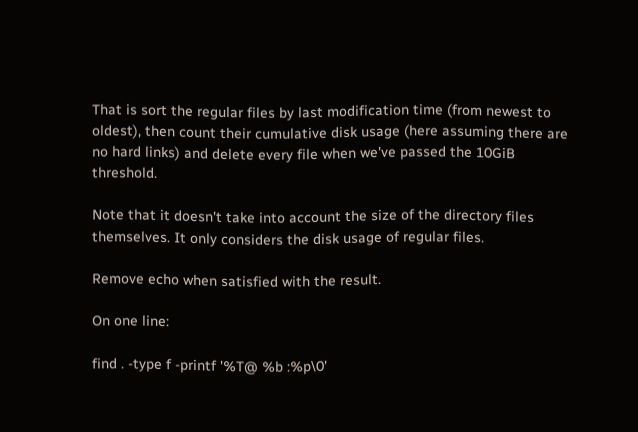That is sort the regular files by last modification time (from newest to oldest), then count their cumulative disk usage (here assuming there are no hard links) and delete every file when we've passed the 10GiB threshold.

Note that it doesn't take into account the size of the directory files themselves. It only considers the disk usage of regular files.

Remove echo when satisfied with the result.

On one line:

find . -type f -printf '%T@ %b :%p\0'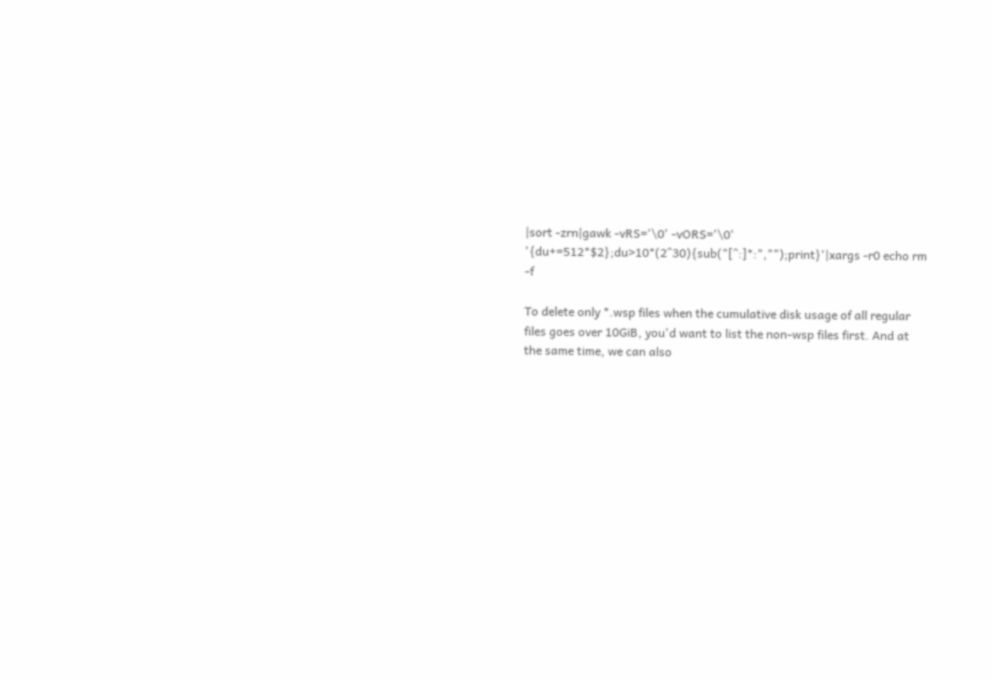|sort -zrn|gawk -vRS='\0' -vORS='\0' '{du+=512*$2};du>10*(2^30){sub("[^:]*:","");print}'|xargs -r0 echo rm -f

To delete only *.wsp files when the cumulative disk usage of all regular files goes over 10GiB, you'd want to list the non-wsp files first. And at the same time, we can also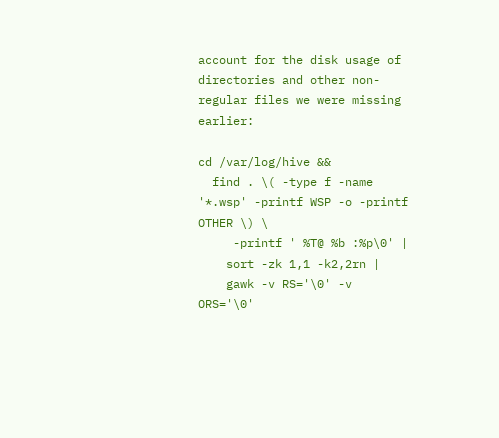account for the disk usage of directories and other non-regular files we were missing earlier:

cd /var/log/hive &&
  find . \( -type f -name '*.wsp' -printf WSP -o -printf OTHER \) \
     -printf ' %T@ %b :%p\0' |
    sort -zk 1,1 -k2,2rn |
    gawk -v RS='\0' -v ORS='\0'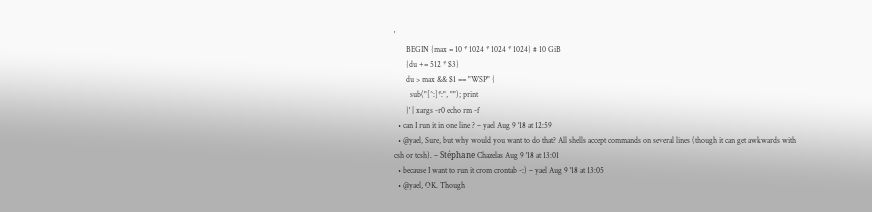'
      BEGIN {max = 10 * 1024 * 1024 * 1024} # 10 GiB
      {du += 512 * $3}
      du > max && $1 == "WSP" {
        sub("[^:]*:", ""); print
      }' | xargs -r0 echo rm -f
  • can I run it in one line ? – yael Aug 9 '18 at 12:59
  • @yael, Sure, but why would you want to do that? All shells accept commands on several lines (though it can get awkwards with csh or tcsh). – Stéphane Chazelas Aug 9 '18 at 13:01
  • because I want to run it crom crontab -:) – yael Aug 9 '18 at 13:05
  • @yael, OK. Though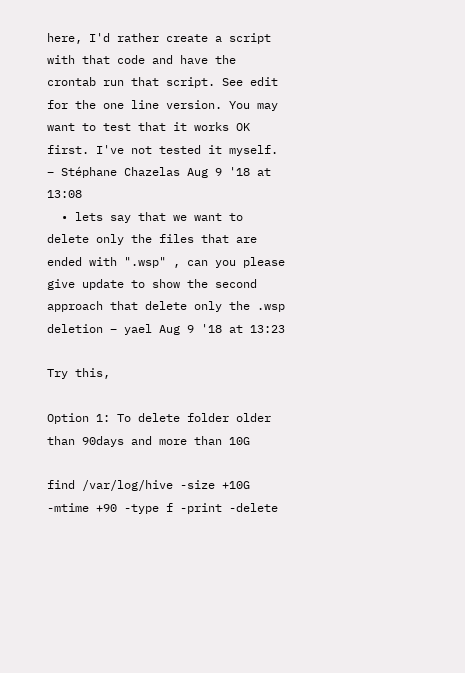here, I'd rather create a script with that code and have the crontab run that script. See edit for the one line version. You may want to test that it works OK first. I've not tested it myself. – Stéphane Chazelas Aug 9 '18 at 13:08
  • lets say that we want to delete only the files that are ended with ".wsp" , can you please give update to show the second approach that delete only the .wsp deletion – yael Aug 9 '18 at 13:23

Try this,

Option 1: To delete folder older than 90days and more than 10G

find /var/log/hive -size +10G -mtime +90 -type f -print -delete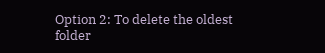Option 2: To delete the oldest folder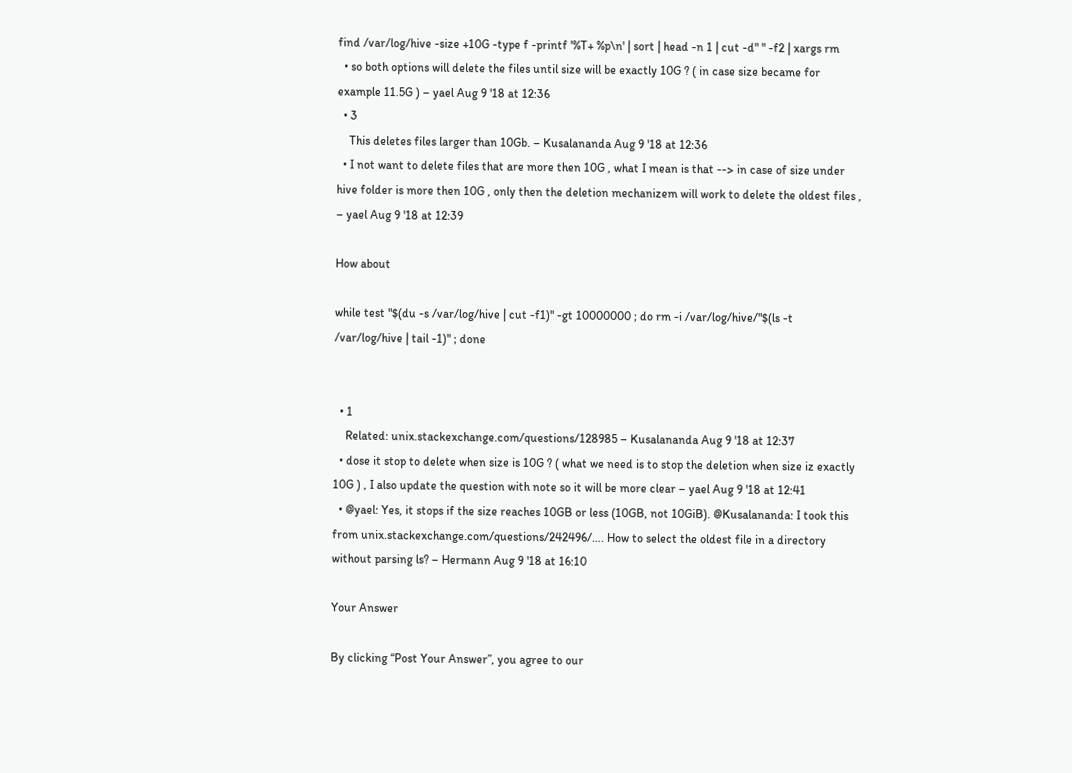find /var/log/hive -size +10G -type f -printf '%T+ %p\n' | sort | head -n 1 | cut -d" " -f2 | xargs rm
  • so both options will delete the files until size will be exactly 10G ? ( in case size became for example 11.5G ) – yael Aug 9 '18 at 12:36
  • 3
    This deletes files larger than 10Gb. – Kusalananda Aug 9 '18 at 12:36
  • I not want to delete files that are more then 10G , what I mean is that --> in case of size under hive folder is more then 10G , only then the deletion mechanizem will work to delete the oldest files , – yael Aug 9 '18 at 12:39

How about

while test "$(du -s /var/log/hive | cut -f1)" -gt 10000000 ; do rm -i /var/log/hive/"$(ls -t /var/log/hive | tail -1)" ; done


  • 1
    Related: unix.stackexchange.com/questions/128985 – Kusalananda Aug 9 '18 at 12:37
  • dose it stop to delete when size is 10G ? ( what we need is to stop the deletion when size iz exactly 10G ) , I also update the question with note so it will be more clear – yael Aug 9 '18 at 12:41
  • @yael: Yes, it stops if the size reaches 10GB or less (10GB, not 10GiB). @Kusalananda: I took this from unix.stackexchange.com/questions/242496/…. How to select the oldest file in a directory without parsing ls? – Hermann Aug 9 '18 at 16:10

Your Answer

By clicking “Post Your Answer”, you agree to our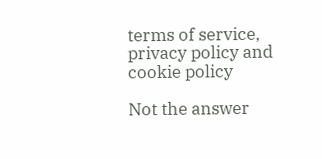terms of service, privacy policy and cookie policy

Not the answer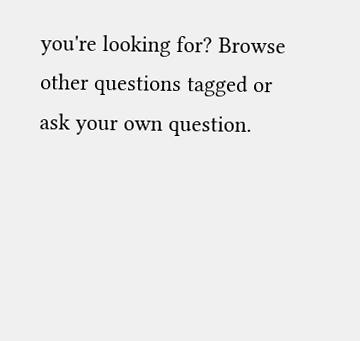you're looking for? Browse other questions tagged or ask your own question.